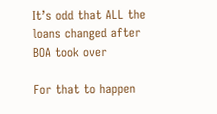It’s odd that ALL the loans changed after BOA took over

For that to happen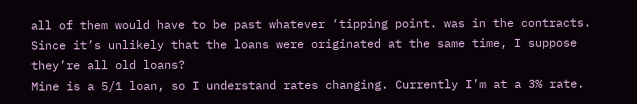all of them would have to be past whatever ‘tipping point. was in the contracts. Since it’s unlikely that the loans were originated at the same time, I suppose they’re all old loans?
Mine is a 5/1 loan, so I understand rates changing. Currently I’m at a 3% rate.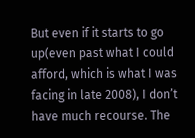But even if it starts to go up(even past what I could afford, which is what I was facing in late 2008), I don’t have much recourse. The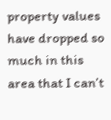property values have dropped so much in this area that I can’t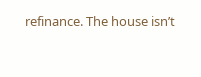refinance. The house isn’t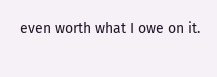even worth what I owe on it.